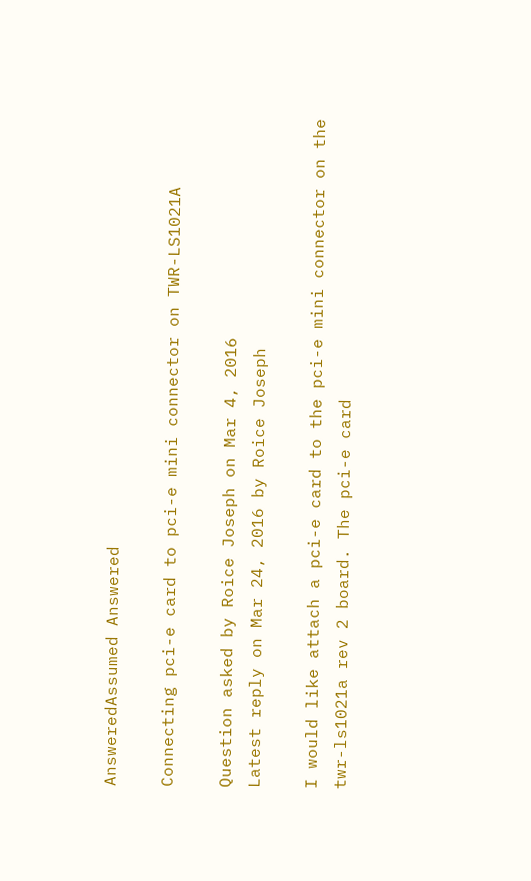AnsweredAssumed Answered

Connecting pci-e card to pci-e mini connector on TWR-LS1021A

Question asked by Roice Joseph on Mar 4, 2016
Latest reply on Mar 24, 2016 by Roice Joseph

I would like attach a pci-e card to the pci-e mini connector on the twr-ls1021a rev 2 board. The pci-e card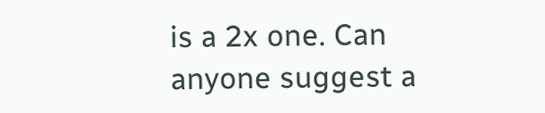is a 2x one. Can anyone suggest a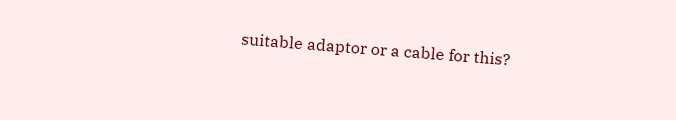suitable adaptor or a cable for this?